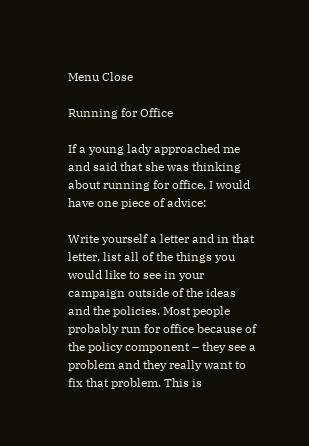Menu Close

Running for Office

If a young lady approached me and said that she was thinking about running for office, I would have one piece of advice:

Write yourself a letter and in that letter, list all of the things you would like to see in your campaign outside of the ideas and the policies. Most people probably run for office because of the policy component – they see a problem and they really want to fix that problem. This is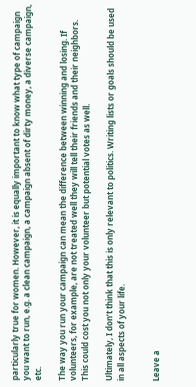particularly true for women. However, it is equally important to know what type of campaign you want to run, e.g. a clean campaign, a campaign absent of dirty money, a diverse campaign, etc.

The way you run your campaign can mean the difference between winning and losing. If volunteers, for example, are not treated well they will tell their friends and their neighbors. This could cost you not only your volunteer but potential votes as well.

Ultimately, I don’t think that this is only relevant to politics. Writing lists or goals should be used in all aspects of your life.


Leave a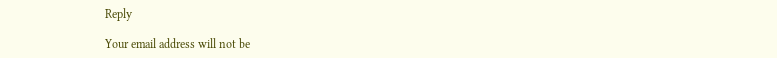Reply

Your email address will not be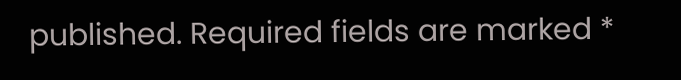published. Required fields are marked *